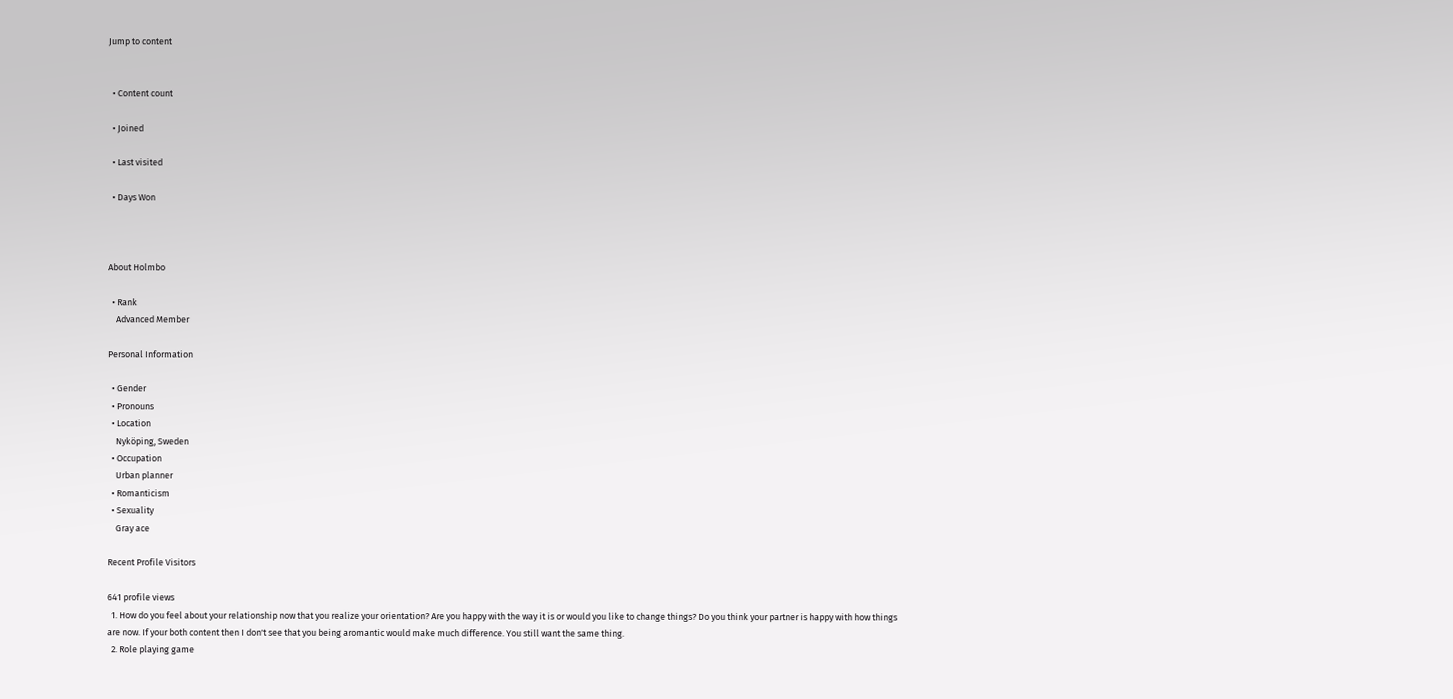Jump to content


  • Content count

  • Joined

  • Last visited

  • Days Won



About Holmbo

  • Rank
    Advanced Member

Personal Information

  • Gender
  • Pronouns
  • Location
    Nyköping, Sweden
  • Occupation
    Urban planner
  • Romanticism
  • Sexuality
    Gray ace

Recent Profile Visitors

641 profile views
  1. How do you feel about your relationship now that you realize your orientation? Are you happy with the way it is or would you like to change things? Do you think your partner is happy with how things are now. If your both content then I don't see that you being aromantic would make much difference. You still want the same thing.
  2. Role playing game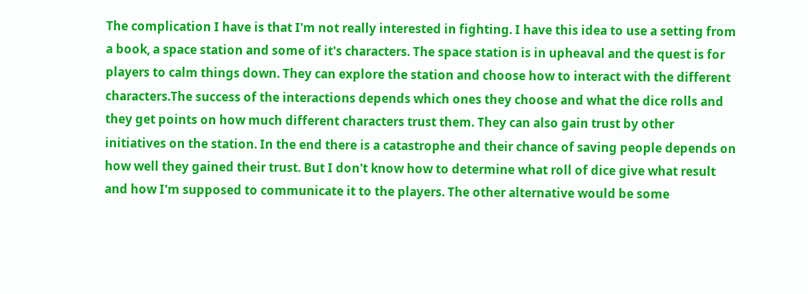The complication I have is that I'm not really interested in fighting. I have this idea to use a setting from a book, a space station and some of it's characters. The space station is in upheaval and the quest is for players to calm things down. They can explore the station and choose how to interact with the different characters.The success of the interactions depends which ones they choose and what the dice rolls and they get points on how much different characters trust them. They can also gain trust by other initiatives on the station. In the end there is a catastrophe and their chance of saving people depends on how well they gained their trust. But I don't know how to determine what roll of dice give what result and how I'm supposed to communicate it to the players. The other alternative would be some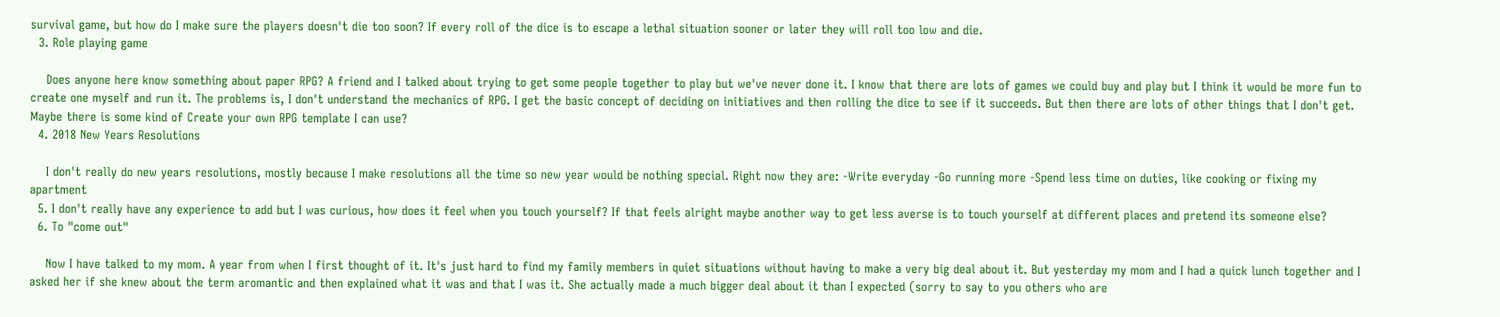survival game, but how do I make sure the players doesn't die too soon? If every roll of the dice is to escape a lethal situation sooner or later they will roll too low and die.
  3. Role playing game

    Does anyone here know something about paper RPG? A friend and I talked about trying to get some people together to play but we've never done it. I know that there are lots of games we could buy and play but I think it would be more fun to create one myself and run it. The problems is, I don't understand the mechanics of RPG. I get the basic concept of deciding on initiatives and then rolling the dice to see if it succeeds. But then there are lots of other things that I don't get. Maybe there is some kind of Create your own RPG template I can use?
  4. 2018 New Years Resolutions

    I don't really do new years resolutions, mostly because I make resolutions all the time so new year would be nothing special. Right now they are: -Write everyday -Go running more -Spend less time on duties, like cooking or fixing my apartment
  5. I don't really have any experience to add but I was curious, how does it feel when you touch yourself? If that feels alright maybe another way to get less averse is to touch yourself at different places and pretend its someone else?
  6. To "come out"

    Now I have talked to my mom. A year from when I first thought of it. It's just hard to find my family members in quiet situations without having to make a very big deal about it. But yesterday my mom and I had a quick lunch together and I asked her if she knew about the term aromantic and then explained what it was and that I was it. She actually made a much bigger deal about it than I expected (sorry to say to you others who are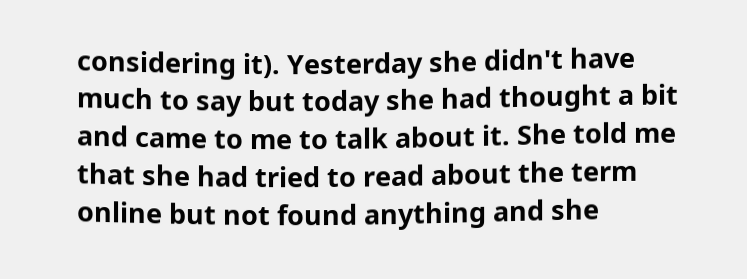considering it). Yesterday she didn't have much to say but today she had thought a bit and came to me to talk about it. She told me that she had tried to read about the term online but not found anything and she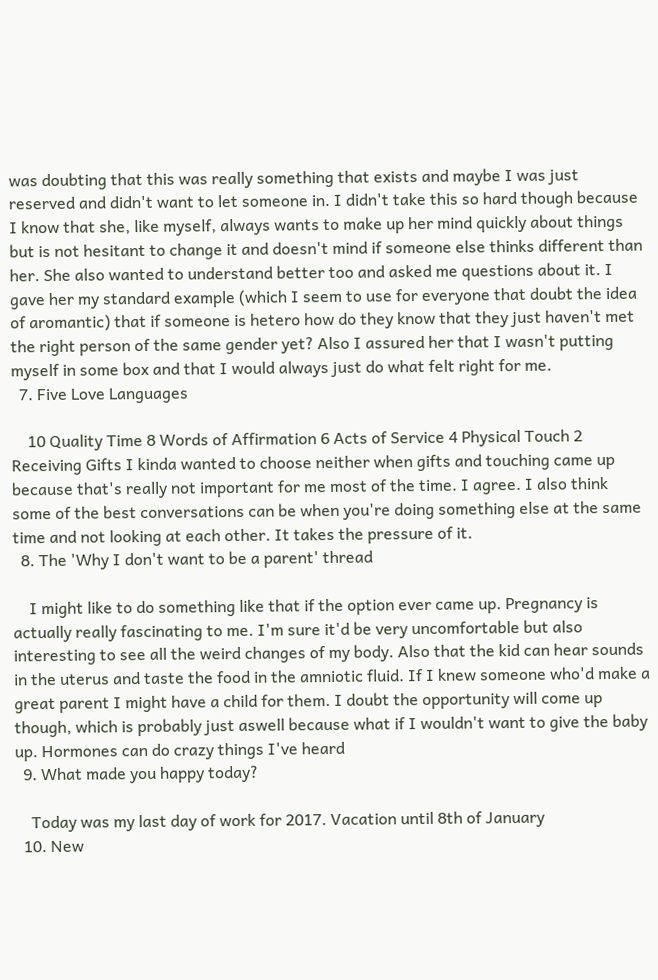was doubting that this was really something that exists and maybe I was just reserved and didn't want to let someone in. I didn't take this so hard though because I know that she, like myself, always wants to make up her mind quickly about things but is not hesitant to change it and doesn't mind if someone else thinks different than her. She also wanted to understand better too and asked me questions about it. I gave her my standard example (which I seem to use for everyone that doubt the idea of aromantic) that if someone is hetero how do they know that they just haven't met the right person of the same gender yet? Also I assured her that I wasn't putting myself in some box and that I would always just do what felt right for me.
  7. Five Love Languages

    10 Quality Time 8 Words of Affirmation 6 Acts of Service 4 Physical Touch 2 Receiving Gifts I kinda wanted to choose neither when gifts and touching came up because that's really not important for me most of the time. I agree. I also think some of the best conversations can be when you're doing something else at the same time and not looking at each other. It takes the pressure of it.
  8. The 'Why I don't want to be a parent' thread

    I might like to do something like that if the option ever came up. Pregnancy is actually really fascinating to me. I'm sure it'd be very uncomfortable but also interesting to see all the weird changes of my body. Also that the kid can hear sounds in the uterus and taste the food in the amniotic fluid. If I knew someone who'd make a great parent I might have a child for them. I doubt the opportunity will come up though, which is probably just aswell because what if I wouldn't want to give the baby up. Hormones can do crazy things I've heard
  9. What made you happy today?

    Today was my last day of work for 2017. Vacation until 8th of January
  10. New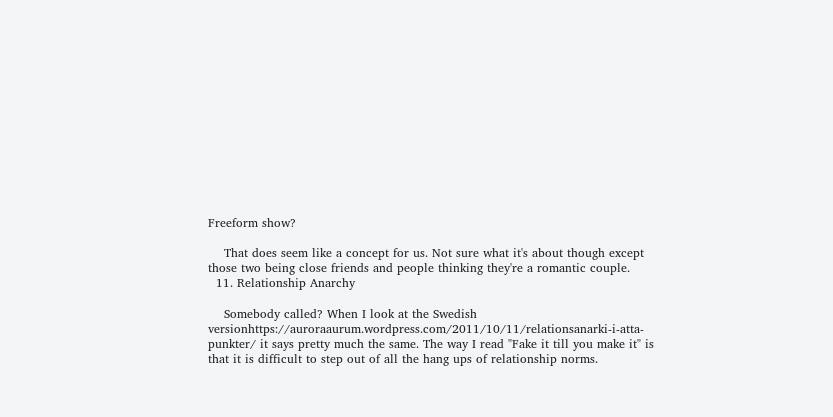Freeform show?

    That does seem like a concept for us. Not sure what it's about though except those two being close friends and people thinking they're a romantic couple.
  11. Relationship Anarchy

    Somebody called? When I look at the Swedish versionhttps://auroraaurum.wordpress.com/2011/10/11/relationsanarki-i-atta-punkter/ it says pretty much the same. The way I read "Fake it till you make it" is that it is difficult to step out of all the hang ups of relationship norms.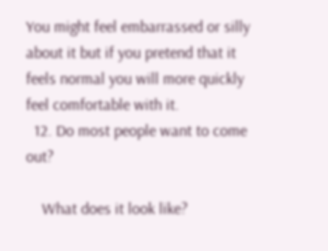You might feel embarrassed or silly about it but if you pretend that it feels normal you will more quickly feel comfortable with it.
  12. Do most people want to come out?

    What does it look like?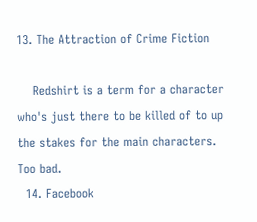13. The Attraction of Crime Fiction

    Redshirt is a term for a character who's just there to be killed of to up the stakes for the main characters. Too bad.
  14. Facebook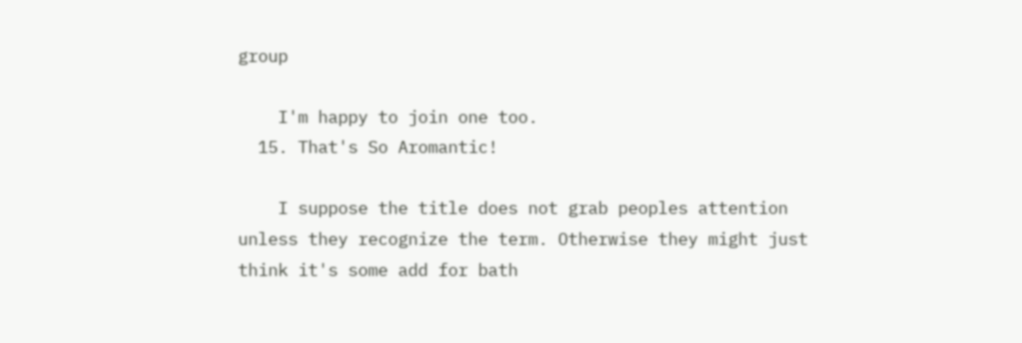group

    I'm happy to join one too.
  15. That's So Aromantic!

    I suppose the title does not grab peoples attention unless they recognize the term. Otherwise they might just think it's some add for bath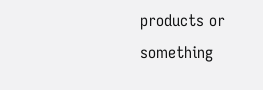products or something